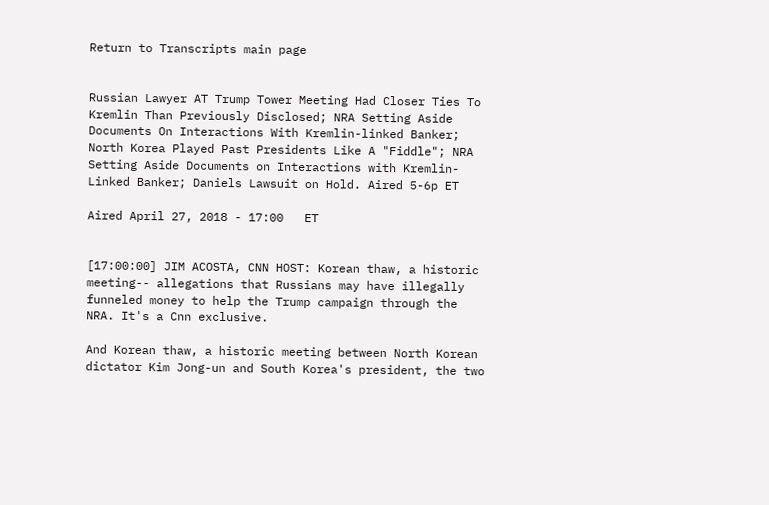Return to Transcripts main page


Russian Lawyer AT Trump Tower Meeting Had Closer Ties To Kremlin Than Previously Disclosed; NRA Setting Aside Documents On Interactions With Kremlin-linked Banker; North Korea Played Past Presidents Like A "Fiddle"; NRA Setting Aside Documents on Interactions with Kremlin-Linked Banker; Daniels Lawsuit on Hold. Aired 5-6p ET

Aired April 27, 2018 - 17:00   ET


[17:00:00] JIM ACOSTA, CNN HOST: Korean thaw, a historic meeting-- allegations that Russians may have illegally funneled money to help the Trump campaign through the NRA. It's a Cnn exclusive.

And Korean thaw, a historic meeting between North Korean dictator Kim Jong-un and South Korea's president, the two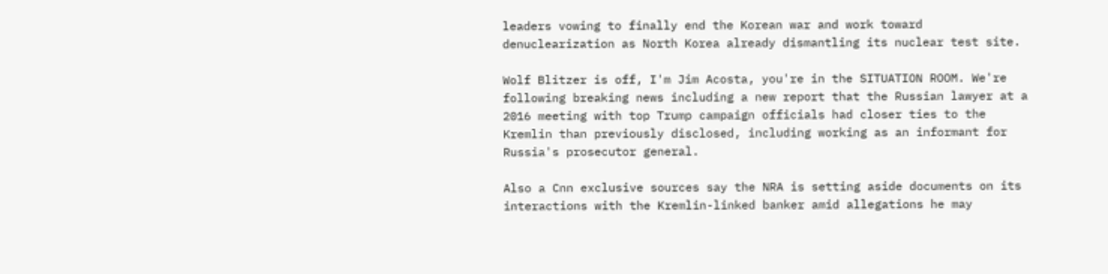leaders vowing to finally end the Korean war and work toward denuclearization as North Korea already dismantling its nuclear test site.

Wolf Blitzer is off, I'm Jim Acosta, you're in the SITUATION ROOM. We're following breaking news including a new report that the Russian lawyer at a 2016 meeting with top Trump campaign officials had closer ties to the Kremlin than previously disclosed, including working as an informant for Russia's prosecutor general.

Also a Cnn exclusive sources say the NRA is setting aside documents on its interactions with the Kremlin-linked banker amid allegations he may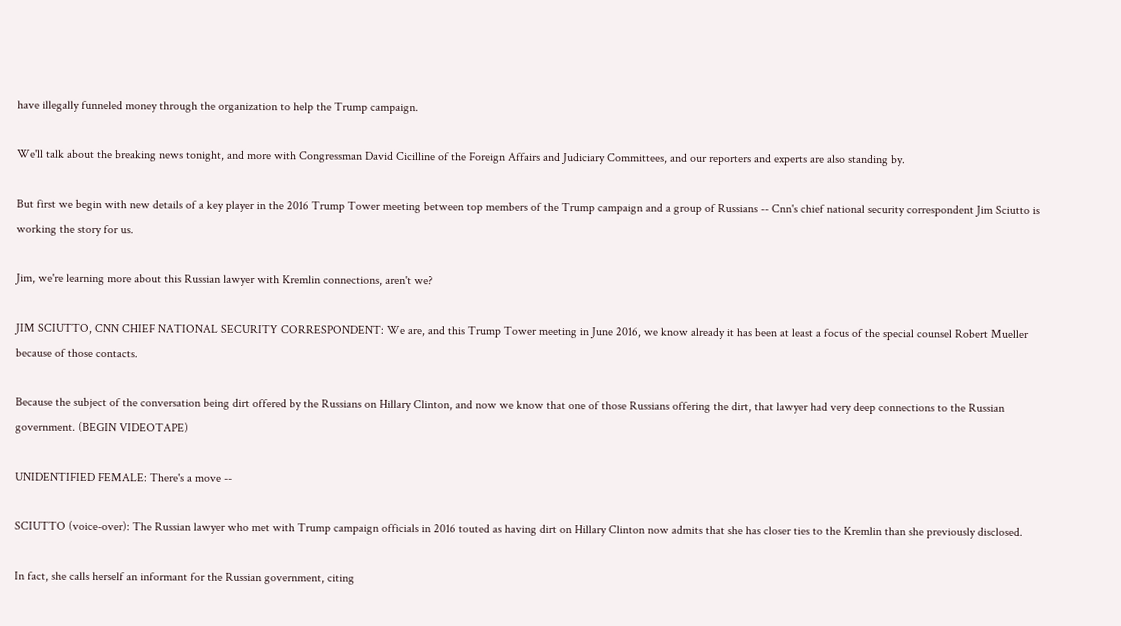have illegally funneled money through the organization to help the Trump campaign.

We'll talk about the breaking news tonight, and more with Congressman David Cicilline of the Foreign Affairs and Judiciary Committees, and our reporters and experts are also standing by.

But first we begin with new details of a key player in the 2016 Trump Tower meeting between top members of the Trump campaign and a group of Russians -- Cnn's chief national security correspondent Jim Sciutto is working the story for us.

Jim, we're learning more about this Russian lawyer with Kremlin connections, aren't we?

JIM SCIUTTO, CNN CHIEF NATIONAL SECURITY CORRESPONDENT: We are, and this Trump Tower meeting in June 2016, we know already it has been at least a focus of the special counsel Robert Mueller because of those contacts.

Because the subject of the conversation being dirt offered by the Russians on Hillary Clinton, and now we know that one of those Russians offering the dirt, that lawyer had very deep connections to the Russian government. (BEGIN VIDEOTAPE)

UNIDENTIFIED FEMALE: There's a move --

SCIUTTO (voice-over): The Russian lawyer who met with Trump campaign officials in 2016 touted as having dirt on Hillary Clinton now admits that she has closer ties to the Kremlin than she previously disclosed.

In fact, she calls herself an informant for the Russian government, citing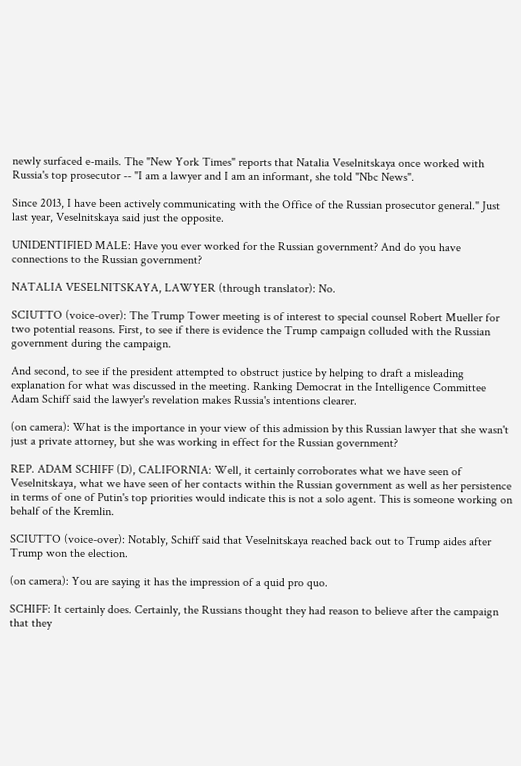newly surfaced e-mails. The "New York Times" reports that Natalia Veselnitskaya once worked with Russia's top prosecutor -- "I am a lawyer and I am an informant, she told "Nbc News".

Since 2013, I have been actively communicating with the Office of the Russian prosecutor general." Just last year, Veselnitskaya said just the opposite.

UNIDENTIFIED MALE: Have you ever worked for the Russian government? And do you have connections to the Russian government?

NATALIA VESELNITSKAYA, LAWYER (through translator): No.

SCIUTTO (voice-over): The Trump Tower meeting is of interest to special counsel Robert Mueller for two potential reasons. First, to see if there is evidence the Trump campaign colluded with the Russian government during the campaign.

And second, to see if the president attempted to obstruct justice by helping to draft a misleading explanation for what was discussed in the meeting. Ranking Democrat in the Intelligence Committee Adam Schiff said the lawyer's revelation makes Russia's intentions clearer.

(on camera): What is the importance in your view of this admission by this Russian lawyer that she wasn't just a private attorney, but she was working in effect for the Russian government?

REP. ADAM SCHIFF (D), CALIFORNIA: Well, it certainly corroborates what we have seen of Veselnitskaya, what we have seen of her contacts within the Russian government as well as her persistence in terms of one of Putin's top priorities would indicate this is not a solo agent. This is someone working on behalf of the Kremlin.

SCIUTTO (voice-over): Notably, Schiff said that Veselnitskaya reached back out to Trump aides after Trump won the election.

(on camera): You are saying it has the impression of a quid pro quo.

SCHIFF: It certainly does. Certainly, the Russians thought they had reason to believe after the campaign that they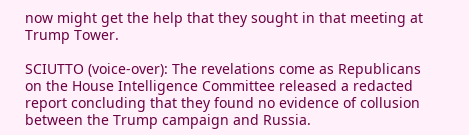now might get the help that they sought in that meeting at Trump Tower.

SCIUTTO (voice-over): The revelations come as Republicans on the House Intelligence Committee released a redacted report concluding that they found no evidence of collusion between the Trump campaign and Russia.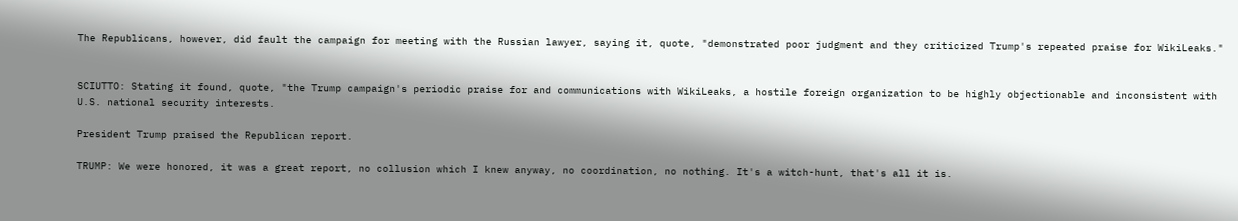The Republicans, however, did fault the campaign for meeting with the Russian lawyer, saying it, quote, "demonstrated poor judgment and they criticized Trump's repeated praise for WikiLeaks."


SCIUTTO: Stating it found, quote, "the Trump campaign's periodic praise for and communications with WikiLeaks, a hostile foreign organization to be highly objectionable and inconsistent with U.S. national security interests.

President Trump praised the Republican report.

TRUMP: We were honored, it was a great report, no collusion which I knew anyway, no coordination, no nothing. It's a witch-hunt, that's all it is.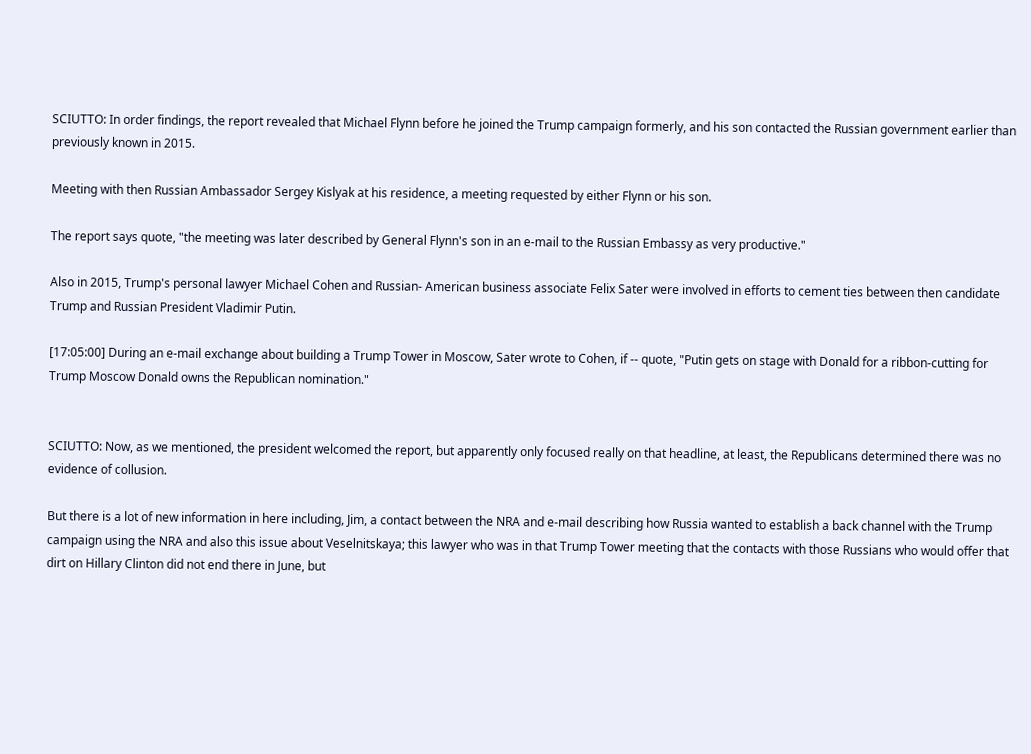SCIUTTO: In order findings, the report revealed that Michael Flynn before he joined the Trump campaign formerly, and his son contacted the Russian government earlier than previously known in 2015.

Meeting with then Russian Ambassador Sergey Kislyak at his residence, a meeting requested by either Flynn or his son.

The report says quote, "the meeting was later described by General Flynn's son in an e-mail to the Russian Embassy as very productive."

Also in 2015, Trump's personal lawyer Michael Cohen and Russian- American business associate Felix Sater were involved in efforts to cement ties between then candidate Trump and Russian President Vladimir Putin.

[17:05:00] During an e-mail exchange about building a Trump Tower in Moscow, Sater wrote to Cohen, if -- quote, "Putin gets on stage with Donald for a ribbon-cutting for Trump Moscow Donald owns the Republican nomination."


SCIUTTO: Now, as we mentioned, the president welcomed the report, but apparently only focused really on that headline, at least, the Republicans determined there was no evidence of collusion.

But there is a lot of new information in here including, Jim, a contact between the NRA and e-mail describing how Russia wanted to establish a back channel with the Trump campaign using the NRA and also this issue about Veselnitskaya; this lawyer who was in that Trump Tower meeting that the contacts with those Russians who would offer that dirt on Hillary Clinton did not end there in June, but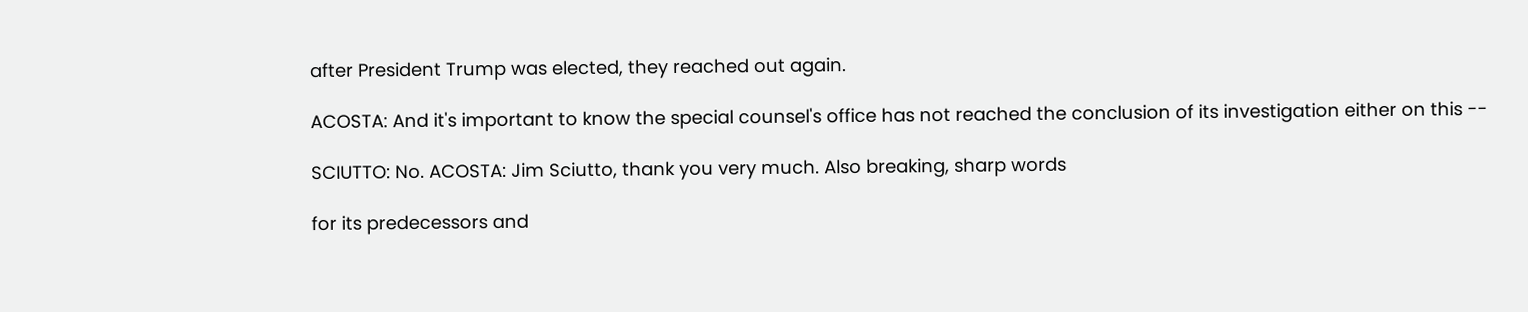after President Trump was elected, they reached out again.

ACOSTA: And it's important to know the special counsel's office has not reached the conclusion of its investigation either on this --

SCIUTTO: No. ACOSTA: Jim Sciutto, thank you very much. Also breaking, sharp words

for its predecessors and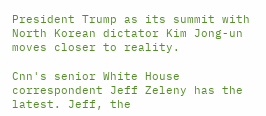President Trump as its summit with North Korean dictator Kim Jong-un moves closer to reality.

Cnn's senior White House correspondent Jeff Zeleny has the latest. Jeff, the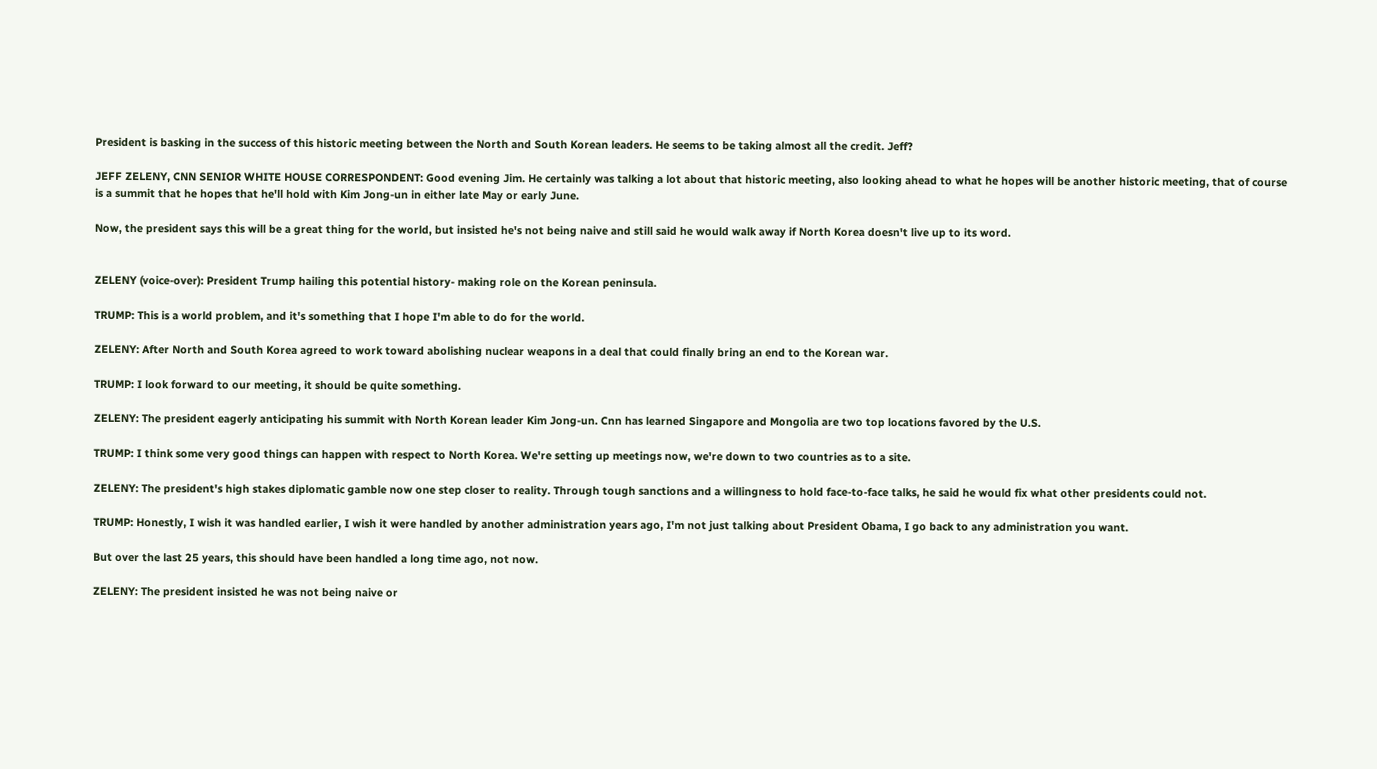President is basking in the success of this historic meeting between the North and South Korean leaders. He seems to be taking almost all the credit. Jeff?

JEFF ZELENY, CNN SENIOR WHITE HOUSE CORRESPONDENT: Good evening Jim. He certainly was talking a lot about that historic meeting, also looking ahead to what he hopes will be another historic meeting, that of course is a summit that he hopes that he'll hold with Kim Jong-un in either late May or early June.

Now, the president says this will be a great thing for the world, but insisted he's not being naive and still said he would walk away if North Korea doesn't live up to its word.


ZELENY (voice-over): President Trump hailing this potential history- making role on the Korean peninsula.

TRUMP: This is a world problem, and it's something that I hope I'm able to do for the world.

ZELENY: After North and South Korea agreed to work toward abolishing nuclear weapons in a deal that could finally bring an end to the Korean war.

TRUMP: I look forward to our meeting, it should be quite something.

ZELENY: The president eagerly anticipating his summit with North Korean leader Kim Jong-un. Cnn has learned Singapore and Mongolia are two top locations favored by the U.S.

TRUMP: I think some very good things can happen with respect to North Korea. We're setting up meetings now, we're down to two countries as to a site.

ZELENY: The president's high stakes diplomatic gamble now one step closer to reality. Through tough sanctions and a willingness to hold face-to-face talks, he said he would fix what other presidents could not.

TRUMP: Honestly, I wish it was handled earlier, I wish it were handled by another administration years ago, I'm not just talking about President Obama, I go back to any administration you want.

But over the last 25 years, this should have been handled a long time ago, not now.

ZELENY: The president insisted he was not being naive or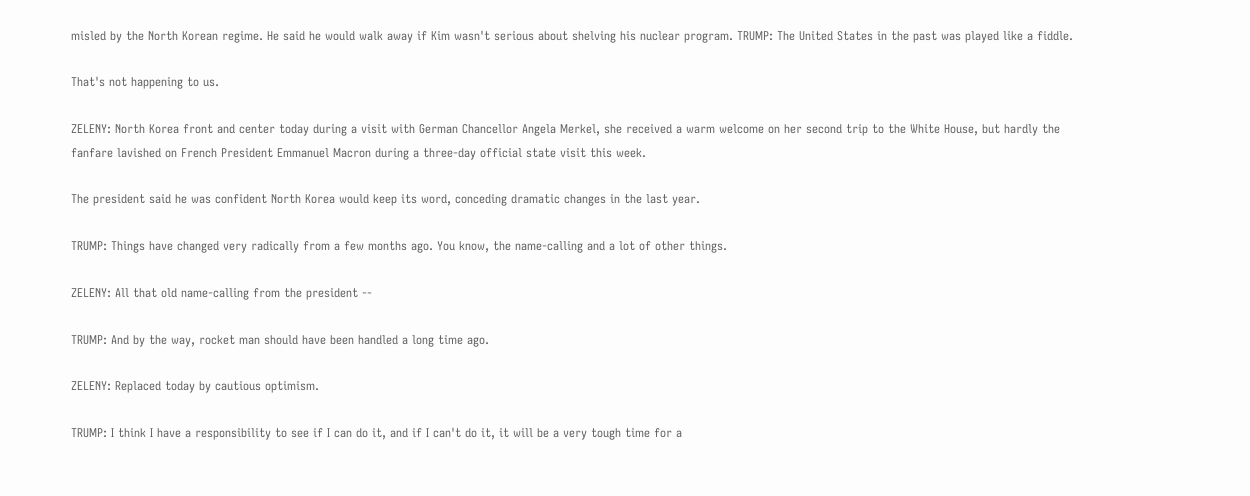misled by the North Korean regime. He said he would walk away if Kim wasn't serious about shelving his nuclear program. TRUMP: The United States in the past was played like a fiddle.

That's not happening to us.

ZELENY: North Korea front and center today during a visit with German Chancellor Angela Merkel, she received a warm welcome on her second trip to the White House, but hardly the fanfare lavished on French President Emmanuel Macron during a three-day official state visit this week.

The president said he was confident North Korea would keep its word, conceding dramatic changes in the last year.

TRUMP: Things have changed very radically from a few months ago. You know, the name-calling and a lot of other things.

ZELENY: All that old name-calling from the president --

TRUMP: And by the way, rocket man should have been handled a long time ago.

ZELENY: Replaced today by cautious optimism.

TRUMP: I think I have a responsibility to see if I can do it, and if I can't do it, it will be a very tough time for a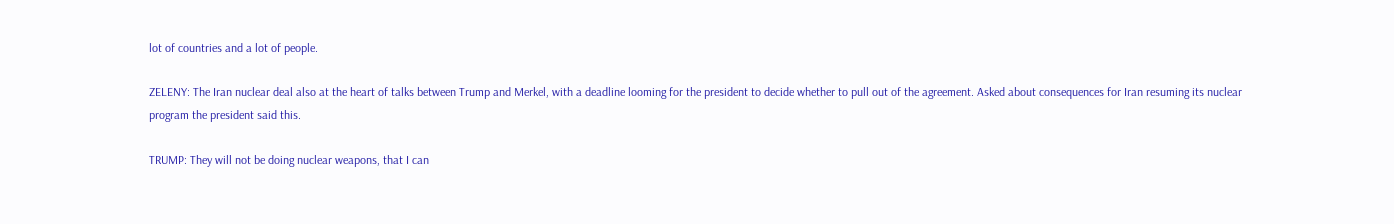lot of countries and a lot of people.

ZELENY: The Iran nuclear deal also at the heart of talks between Trump and Merkel, with a deadline looming for the president to decide whether to pull out of the agreement. Asked about consequences for Iran resuming its nuclear program the president said this.

TRUMP: They will not be doing nuclear weapons, that I can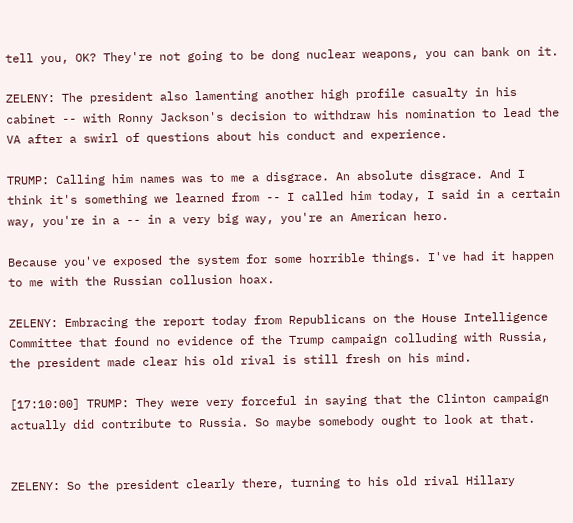tell you, OK? They're not going to be dong nuclear weapons, you can bank on it.

ZELENY: The president also lamenting another high profile casualty in his cabinet -- with Ronny Jackson's decision to withdraw his nomination to lead the VA after a swirl of questions about his conduct and experience.

TRUMP: Calling him names was to me a disgrace. An absolute disgrace. And I think it's something we learned from -- I called him today, I said in a certain way, you're in a -- in a very big way, you're an American hero.

Because you've exposed the system for some horrible things. I've had it happen to me with the Russian collusion hoax.

ZELENY: Embracing the report today from Republicans on the House Intelligence Committee that found no evidence of the Trump campaign colluding with Russia, the president made clear his old rival is still fresh on his mind.

[17:10:00] TRUMP: They were very forceful in saying that the Clinton campaign actually did contribute to Russia. So maybe somebody ought to look at that.


ZELENY: So the president clearly there, turning to his old rival Hillary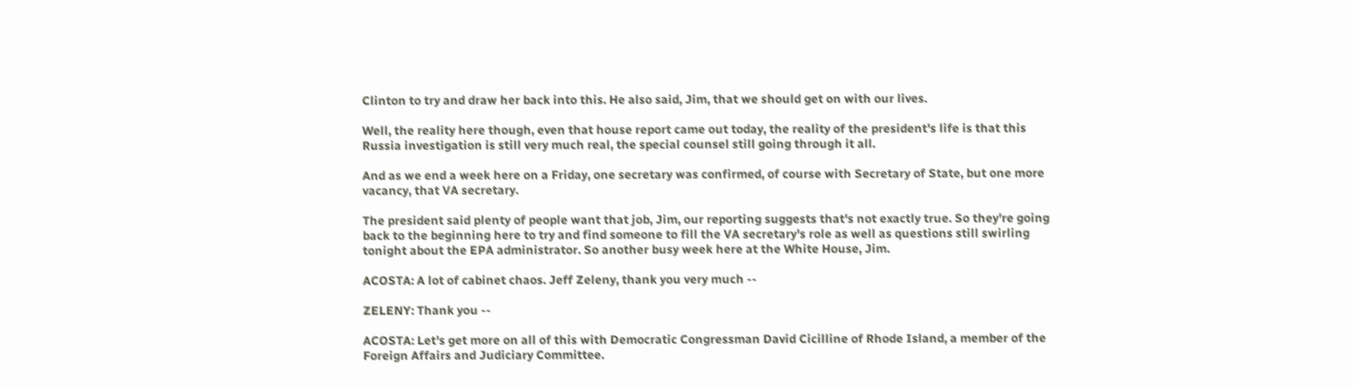Clinton to try and draw her back into this. He also said, Jim, that we should get on with our lives.

Well, the reality here though, even that house report came out today, the reality of the president's life is that this Russia investigation is still very much real, the special counsel still going through it all.

And as we end a week here on a Friday, one secretary was confirmed, of course with Secretary of State, but one more vacancy, that VA secretary.

The president said plenty of people want that job, Jim, our reporting suggests that's not exactly true. So they're going back to the beginning here to try and find someone to fill the VA secretary's role as well as questions still swirling tonight about the EPA administrator. So another busy week here at the White House, Jim.

ACOSTA: A lot of cabinet chaos. Jeff Zeleny, thank you very much --

ZELENY: Thank you --

ACOSTA: Let's get more on all of this with Democratic Congressman David Cicilline of Rhode Island, a member of the Foreign Affairs and Judiciary Committee.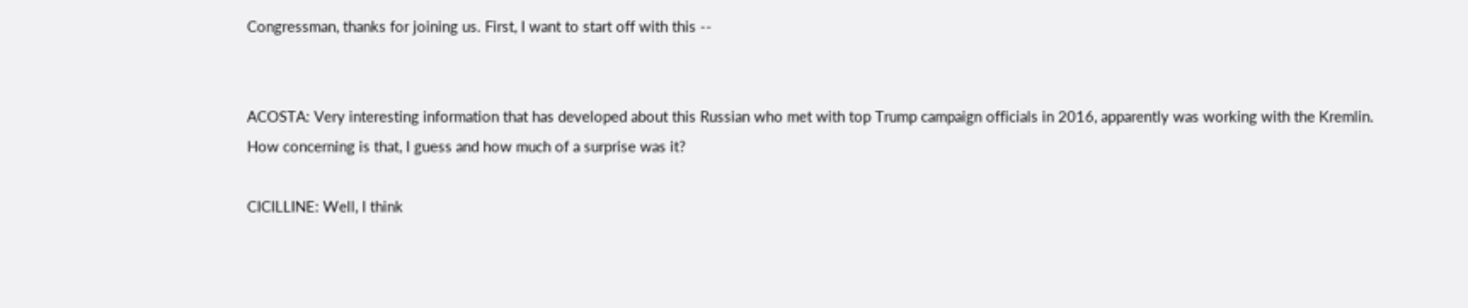Congressman, thanks for joining us. First, I want to start off with this --


ACOSTA: Very interesting information that has developed about this Russian who met with top Trump campaign officials in 2016, apparently was working with the Kremlin. How concerning is that, I guess and how much of a surprise was it?

CICILLINE: Well, I think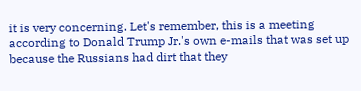it is very concerning. Let's remember, this is a meeting according to Donald Trump Jr.'s own e-mails that was set up because the Russians had dirt that they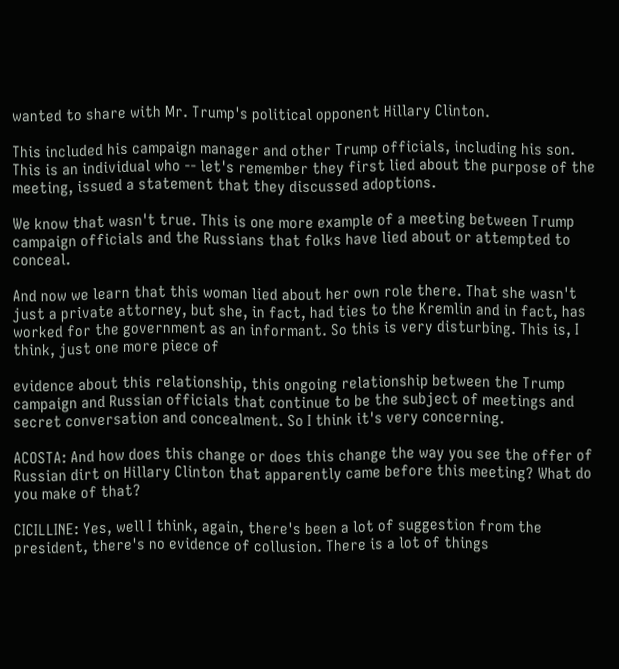wanted to share with Mr. Trump's political opponent Hillary Clinton.

This included his campaign manager and other Trump officials, including his son. This is an individual who -- let's remember they first lied about the purpose of the meeting, issued a statement that they discussed adoptions.

We know that wasn't true. This is one more example of a meeting between Trump campaign officials and the Russians that folks have lied about or attempted to conceal.

And now we learn that this woman lied about her own role there. That she wasn't just a private attorney, but she, in fact, had ties to the Kremlin and in fact, has worked for the government as an informant. So this is very disturbing. This is, I think, just one more piece of

evidence about this relationship, this ongoing relationship between the Trump campaign and Russian officials that continue to be the subject of meetings and secret conversation and concealment. So I think it's very concerning.

ACOSTA: And how does this change or does this change the way you see the offer of Russian dirt on Hillary Clinton that apparently came before this meeting? What do you make of that?

CICILLINE: Yes, well I think, again, there's been a lot of suggestion from the president, there's no evidence of collusion. There is a lot of things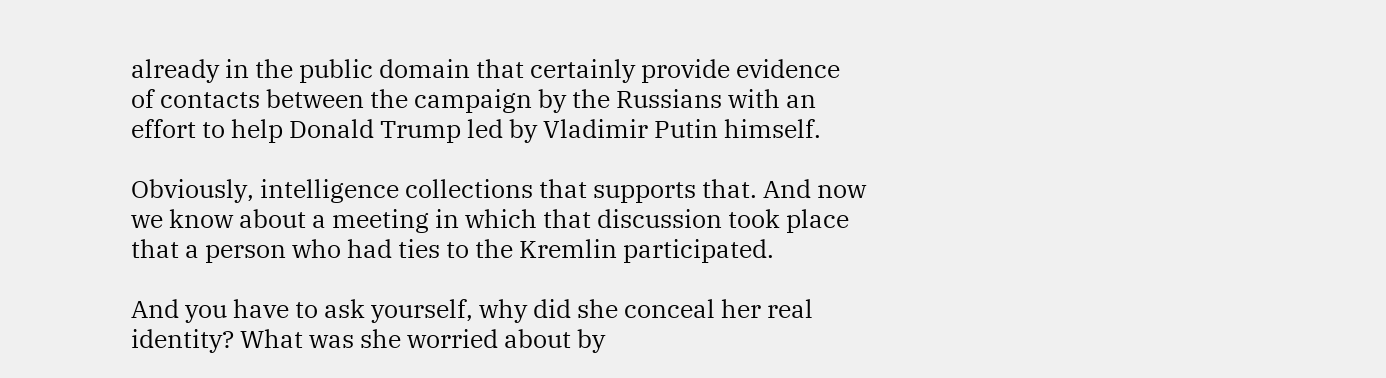already in the public domain that certainly provide evidence of contacts between the campaign by the Russians with an effort to help Donald Trump led by Vladimir Putin himself.

Obviously, intelligence collections that supports that. And now we know about a meeting in which that discussion took place that a person who had ties to the Kremlin participated.

And you have to ask yourself, why did she conceal her real identity? What was she worried about by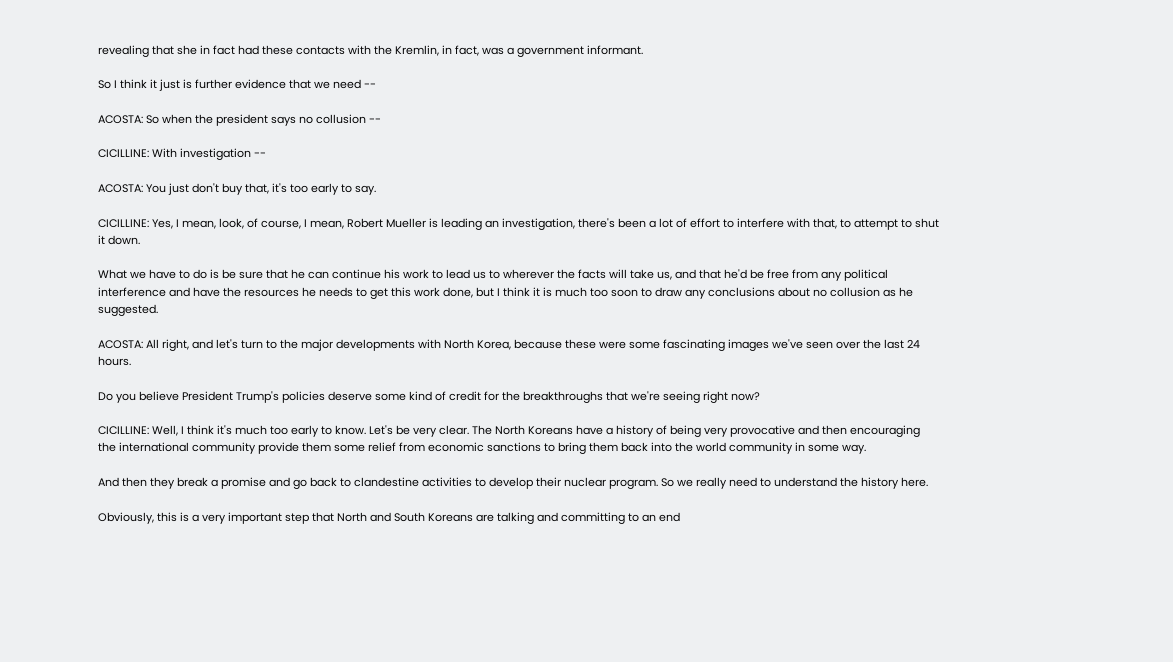revealing that she in fact had these contacts with the Kremlin, in fact, was a government informant.

So I think it just is further evidence that we need --

ACOSTA: So when the president says no collusion --

CICILLINE: With investigation --

ACOSTA: You just don't buy that, it's too early to say.

CICILLINE: Yes, I mean, look, of course, I mean, Robert Mueller is leading an investigation, there's been a lot of effort to interfere with that, to attempt to shut it down.

What we have to do is be sure that he can continue his work to lead us to wherever the facts will take us, and that he'd be free from any political interference and have the resources he needs to get this work done, but I think it is much too soon to draw any conclusions about no collusion as he suggested.

ACOSTA: All right, and let's turn to the major developments with North Korea, because these were some fascinating images we've seen over the last 24 hours.

Do you believe President Trump's policies deserve some kind of credit for the breakthroughs that we're seeing right now?

CICILLINE: Well, I think it's much too early to know. Let's be very clear. The North Koreans have a history of being very provocative and then encouraging the international community provide them some relief from economic sanctions to bring them back into the world community in some way.

And then they break a promise and go back to clandestine activities to develop their nuclear program. So we really need to understand the history here.

Obviously, this is a very important step that North and South Koreans are talking and committing to an end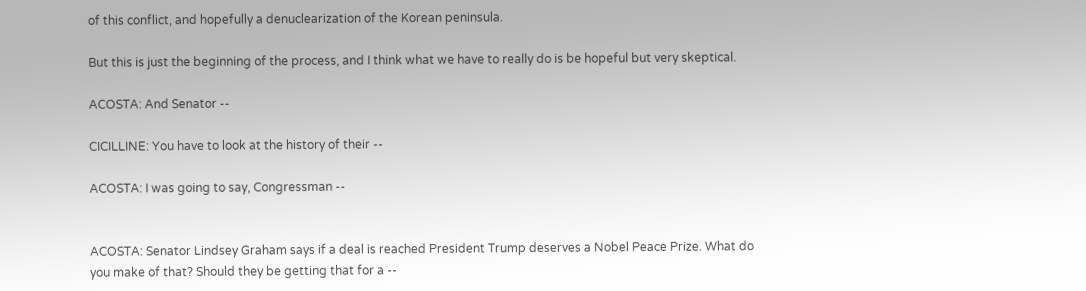of this conflict, and hopefully a denuclearization of the Korean peninsula.

But this is just the beginning of the process, and I think what we have to really do is be hopeful but very skeptical.

ACOSTA: And Senator --

CICILLINE: You have to look at the history of their --

ACOSTA: I was going to say, Congressman --


ACOSTA: Senator Lindsey Graham says if a deal is reached President Trump deserves a Nobel Peace Prize. What do you make of that? Should they be getting that for a --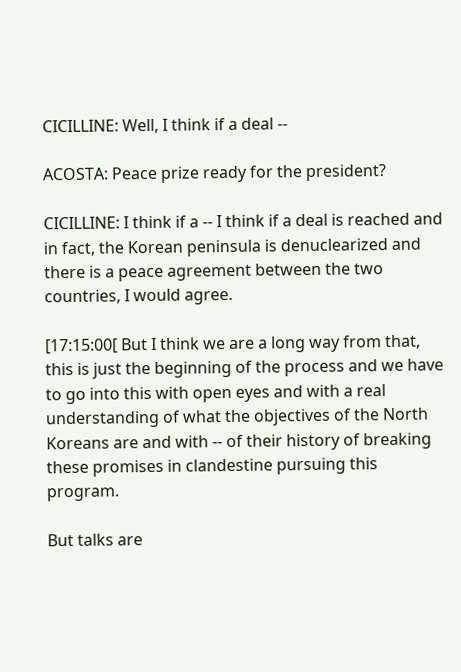CICILLINE: Well, I think if a deal --

ACOSTA: Peace prize ready for the president?

CICILLINE: I think if a -- I think if a deal is reached and in fact, the Korean peninsula is denuclearized and there is a peace agreement between the two countries, I would agree.

[17:15:00[ But I think we are a long way from that, this is just the beginning of the process and we have to go into this with open eyes and with a real understanding of what the objectives of the North Koreans are and with -- of their history of breaking these promises in clandestine pursuing this program.

But talks are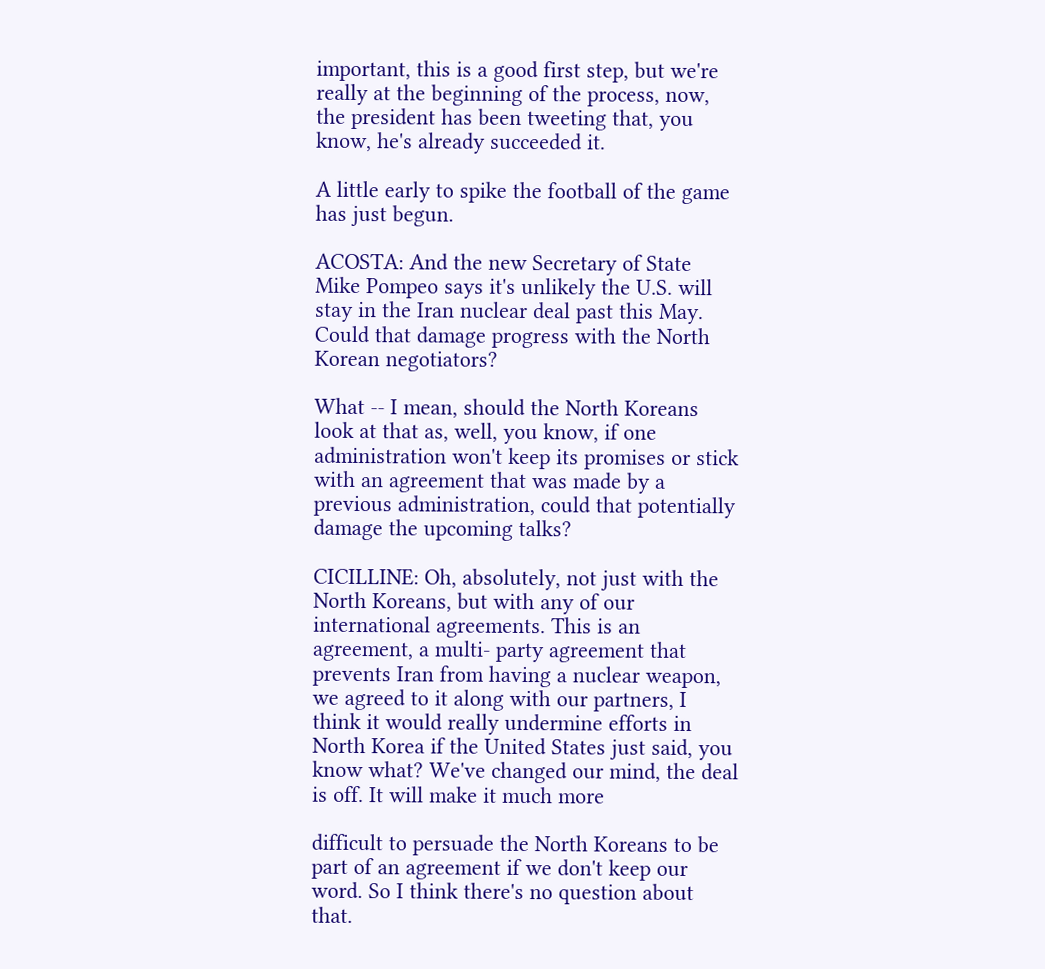important, this is a good first step, but we're really at the beginning of the process, now, the president has been tweeting that, you know, he's already succeeded it.

A little early to spike the football of the game has just begun.

ACOSTA: And the new Secretary of State Mike Pompeo says it's unlikely the U.S. will stay in the Iran nuclear deal past this May. Could that damage progress with the North Korean negotiators?

What -- I mean, should the North Koreans look at that as, well, you know, if one administration won't keep its promises or stick with an agreement that was made by a previous administration, could that potentially damage the upcoming talks?

CICILLINE: Oh, absolutely, not just with the North Koreans, but with any of our international agreements. This is an agreement, a multi- party agreement that prevents Iran from having a nuclear weapon, we agreed to it along with our partners, I think it would really undermine efforts in North Korea if the United States just said, you know what? We've changed our mind, the deal is off. It will make it much more

difficult to persuade the North Koreans to be part of an agreement if we don't keep our word. So I think there's no question about that.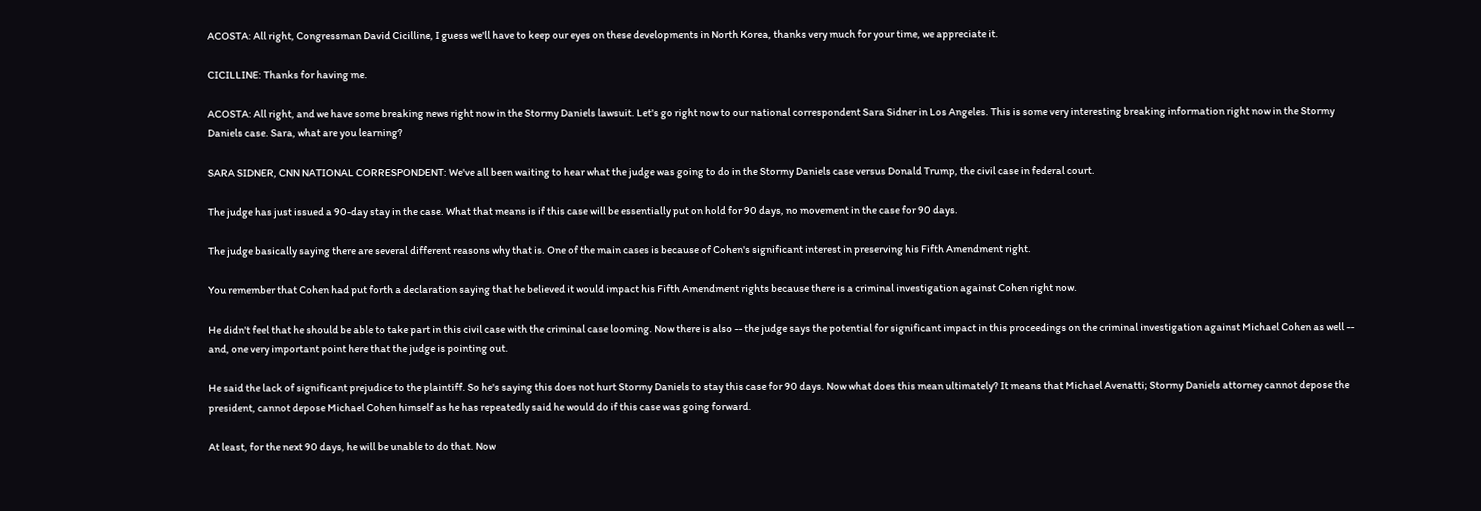ACOSTA: All right, Congressman David Cicilline, I guess we'll have to keep our eyes on these developments in North Korea, thanks very much for your time, we appreciate it.

CICILLINE: Thanks for having me.

ACOSTA: All right, and we have some breaking news right now in the Stormy Daniels lawsuit. Let's go right now to our national correspondent Sara Sidner in Los Angeles. This is some very interesting breaking information right now in the Stormy Daniels case. Sara, what are you learning?

SARA SIDNER, CNN NATIONAL CORRESPONDENT: We've all been waiting to hear what the judge was going to do in the Stormy Daniels case versus Donald Trump, the civil case in federal court.

The judge has just issued a 90-day stay in the case. What that means is if this case will be essentially put on hold for 90 days, no movement in the case for 90 days.

The judge basically saying there are several different reasons why that is. One of the main cases is because of Cohen's significant interest in preserving his Fifth Amendment right.

You remember that Cohen had put forth a declaration saying that he believed it would impact his Fifth Amendment rights because there is a criminal investigation against Cohen right now.

He didn't feel that he should be able to take part in this civil case with the criminal case looming. Now there is also -- the judge says the potential for significant impact in this proceedings on the criminal investigation against Michael Cohen as well -- and, one very important point here that the judge is pointing out.

He said the lack of significant prejudice to the plaintiff. So he's saying this does not hurt Stormy Daniels to stay this case for 90 days. Now what does this mean ultimately? It means that Michael Avenatti; Stormy Daniels attorney cannot depose the president, cannot depose Michael Cohen himself as he has repeatedly said he would do if this case was going forward.

At least, for the next 90 days, he will be unable to do that. Now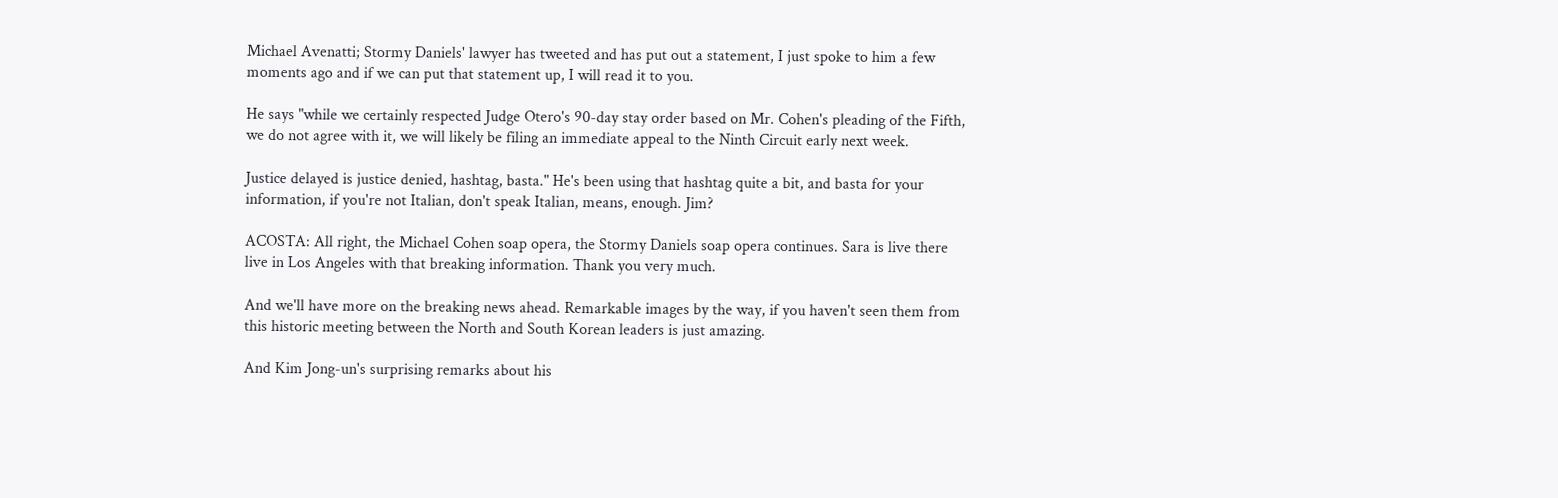Michael Avenatti; Stormy Daniels' lawyer has tweeted and has put out a statement, I just spoke to him a few moments ago and if we can put that statement up, I will read it to you.

He says "while we certainly respected Judge Otero's 90-day stay order based on Mr. Cohen's pleading of the Fifth, we do not agree with it, we will likely be filing an immediate appeal to the Ninth Circuit early next week.

Justice delayed is justice denied, hashtag, basta." He's been using that hashtag quite a bit, and basta for your information, if you're not Italian, don't speak Italian, means, enough. Jim?

ACOSTA: All right, the Michael Cohen soap opera, the Stormy Daniels soap opera continues. Sara is live there live in Los Angeles with that breaking information. Thank you very much.

And we'll have more on the breaking news ahead. Remarkable images by the way, if you haven't seen them from this historic meeting between the North and South Korean leaders is just amazing.

And Kim Jong-un's surprising remarks about his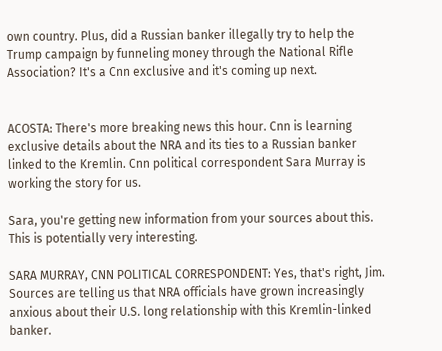own country. Plus, did a Russian banker illegally try to help the Trump campaign by funneling money through the National Rifle Association? It's a Cnn exclusive and it's coming up next.


ACOSTA: There's more breaking news this hour. Cnn is learning exclusive details about the NRA and its ties to a Russian banker linked to the Kremlin. Cnn political correspondent Sara Murray is working the story for us.

Sara, you're getting new information from your sources about this. This is potentially very interesting.

SARA MURRAY, CNN POLITICAL CORRESPONDENT: Yes, that's right, Jim. Sources are telling us that NRA officials have grown increasingly anxious about their U.S. long relationship with this Kremlin-linked banker.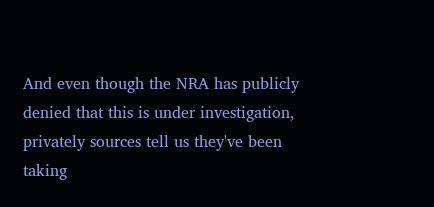And even though the NRA has publicly denied that this is under investigation, privately sources tell us they've been taking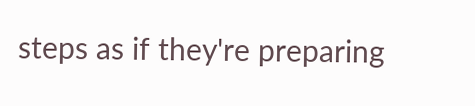steps as if they're preparing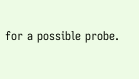for a possible probe.